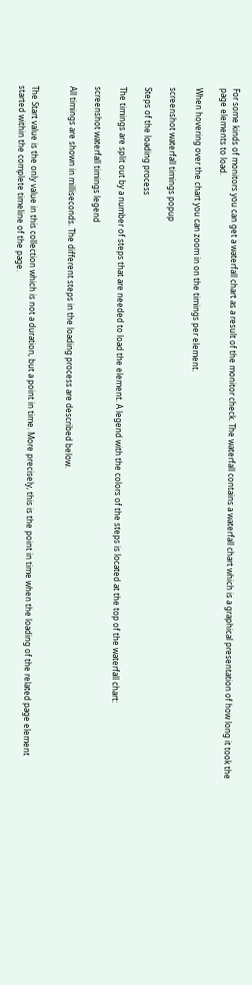For some kinds of monitors you can get a waterfall chart as a result of the monitor check. The waterfall contains a waterfall chart which is a graphical presentation of how long it took the page elements to load.

When hovering over the chart you can zoom in on the timings per element.

screenshot waterfall timings popup

Steps of the loading process

The timings are split out by a number of steps that are needed to load the element. A legend with the colors of the steps is located at the top of the waterfall chart:

screenshot waterfall timings legend

All timings are shown in milliseconds. The different steps in the loading process are described below.


The Start value is the only value in this collection which is not a duration, but a point in time. More precisely, this is the point in time when the loading of the related page element started within the complete timeline of the page.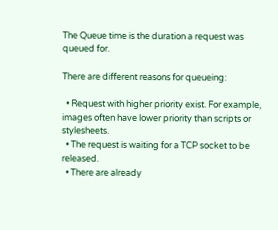The Queue time is the duration a request was queued for.

There are different reasons for queueing:

  • Request with higher priority exist. For example, images often have lower priority than scripts or stylesheets.
  • The request is waiting for a TCP socket to be released.
  • There are already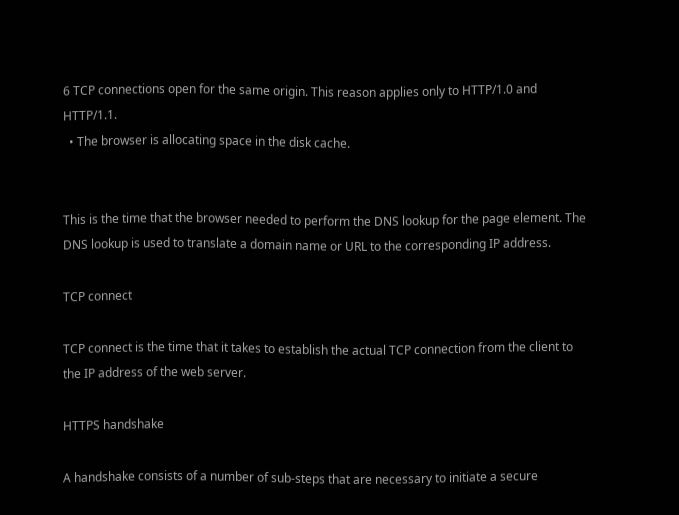6 TCP connections open for the same origin. This reason applies only to HTTP/1.0 and HTTP/1.1.
  • The browser is allocating space in the disk cache.


This is the time that the browser needed to perform the DNS lookup for the page element. The DNS lookup is used to translate a domain name or URL to the corresponding IP address.

TCP connect

TCP connect is the time that it takes to establish the actual TCP connection from the client to the IP address of the web server.

HTTPS handshake

A handshake consists of a number of sub-steps that are necessary to initiate a secure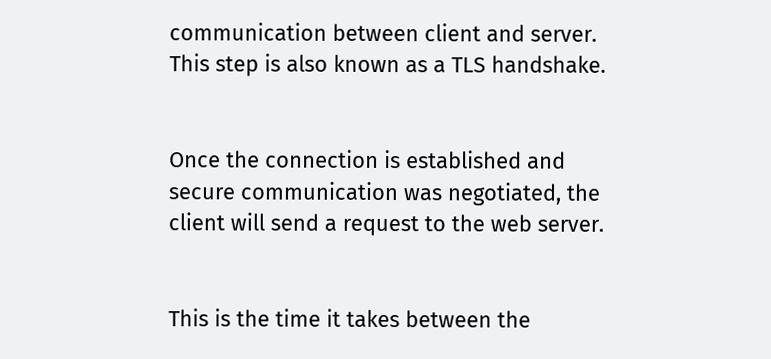communication between client and server. This step is also known as a TLS handshake.


Once the connection is established and secure communication was negotiated, the client will send a request to the web server.


This is the time it takes between the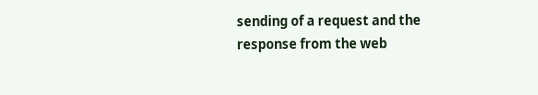sending of a request and the response from the web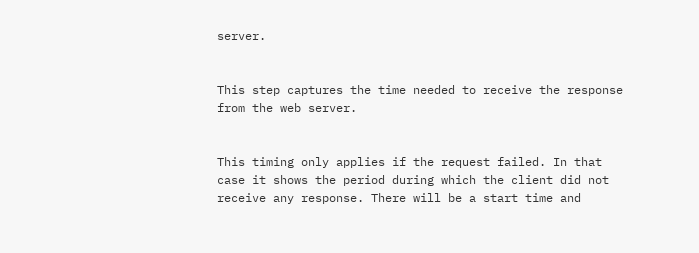server.


This step captures the time needed to receive the response from the web server.


This timing only applies if the request failed. In that case it shows the period during which the client did not receive any response. There will be a start time and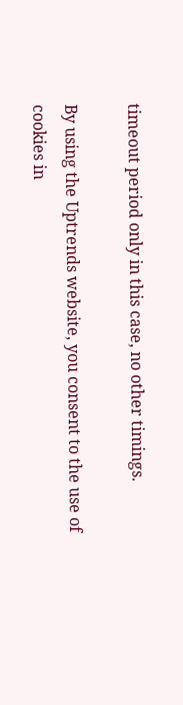timeout period only in this case, no other timings.

By using the Uptrends website, you consent to the use of cookies in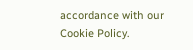accordance with our Cookie Policy.